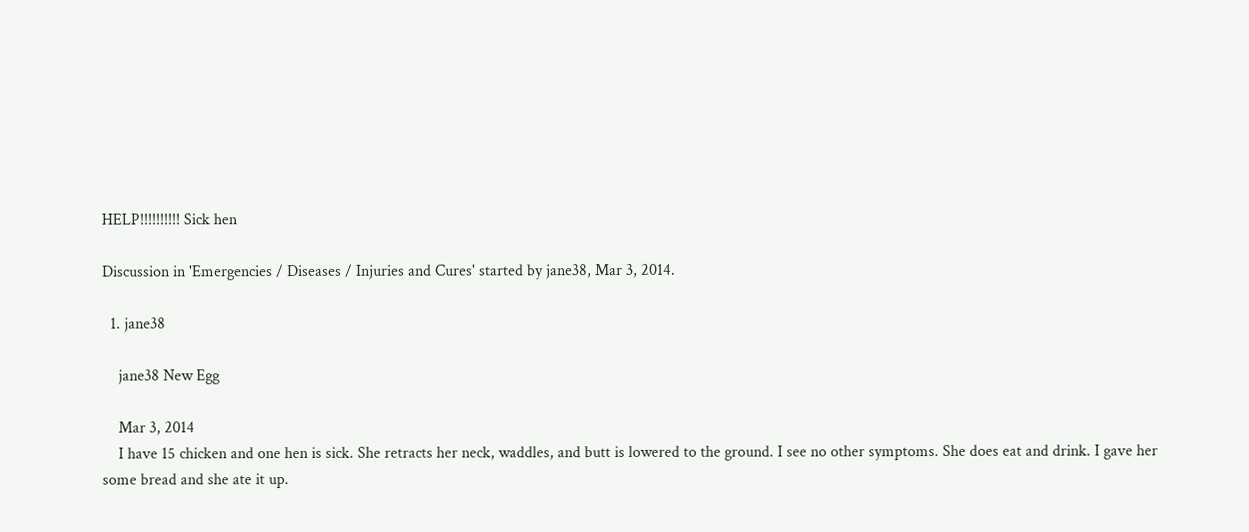HELP!!!!!!!!!! Sick hen

Discussion in 'Emergencies / Diseases / Injuries and Cures' started by jane38, Mar 3, 2014.

  1. jane38

    jane38 New Egg

    Mar 3, 2014
    I have 15 chicken and one hen is sick. She retracts her neck, waddles, and butt is lowered to the ground. I see no other symptoms. She does eat and drink. I gave her some bread and she ate it up.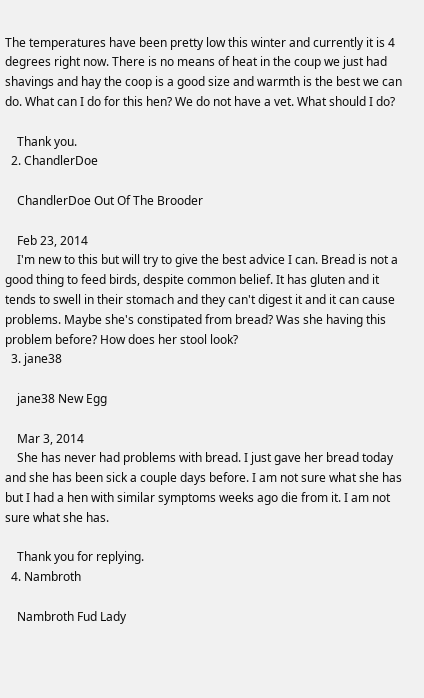The temperatures have been pretty low this winter and currently it is 4 degrees right now. There is no means of heat in the coup we just had shavings and hay the coop is a good size and warmth is the best we can do. What can I do for this hen? We do not have a vet. What should I do?

    Thank you.
  2. ChandlerDoe

    ChandlerDoe Out Of The Brooder

    Feb 23, 2014
    I'm new to this but will try to give the best advice I can. Bread is not a good thing to feed birds, despite common belief. It has gluten and it tends to swell in their stomach and they can't digest it and it can cause problems. Maybe she's constipated from bread? Was she having this problem before? How does her stool look?
  3. jane38

    jane38 New Egg

    Mar 3, 2014
    She has never had problems with bread. I just gave her bread today and she has been sick a couple days before. I am not sure what she has but I had a hen with similar symptoms weeks ago die from it. I am not sure what she has.

    Thank you for replying.
  4. Nambroth

    Nambroth Fud Lady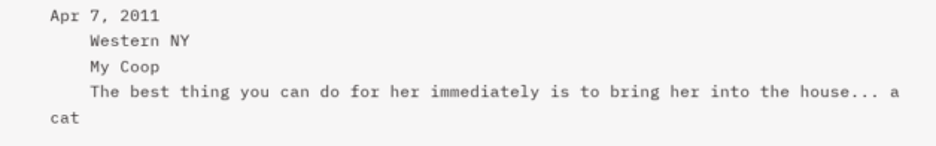Apr 7, 2011
    Western NY
    My Coop
    The best thing you can do for her immediately is to bring her into the house... a cat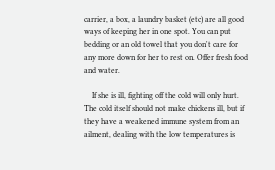carrier, a box, a laundry basket (etc) are all good ways of keeping her in one spot. You can put bedding or an old towel that you don't care for any more down for her to rest on. Offer fresh food and water.

    If she is ill, fighting off the cold will only hurt. The cold itself should not make chickens ill, but if they have a weakened immune system from an ailment, dealing with the low temperatures is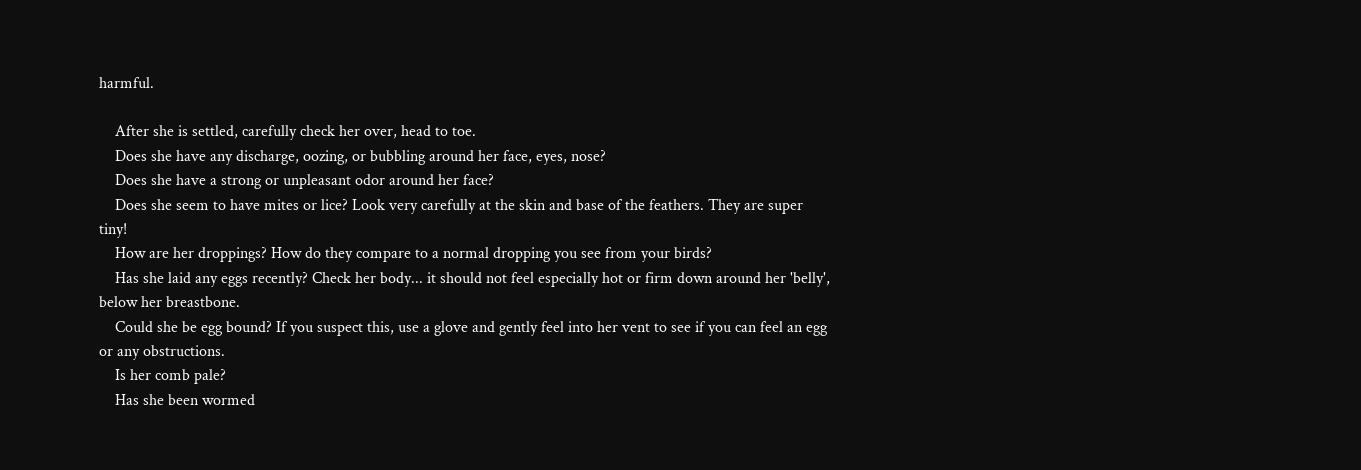harmful.

    After she is settled, carefully check her over, head to toe.
    Does she have any discharge, oozing, or bubbling around her face, eyes, nose?
    Does she have a strong or unpleasant odor around her face?
    Does she seem to have mites or lice? Look very carefully at the skin and base of the feathers. They are super tiny!
    How are her droppings? How do they compare to a normal dropping you see from your birds?
    Has she laid any eggs recently? Check her body... it should not feel especially hot or firm down around her 'belly', below her breastbone.
    Could she be egg bound? If you suspect this, use a glove and gently feel into her vent to see if you can feel an egg or any obstructions.
    Is her comb pale?
    Has she been wormed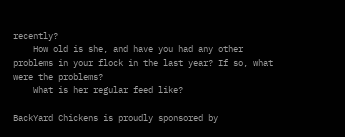recently?
    How old is she, and have you had any other problems in your flock in the last year? If so, what were the problems?
    What is her regular feed like?

BackYard Chickens is proudly sponsored by